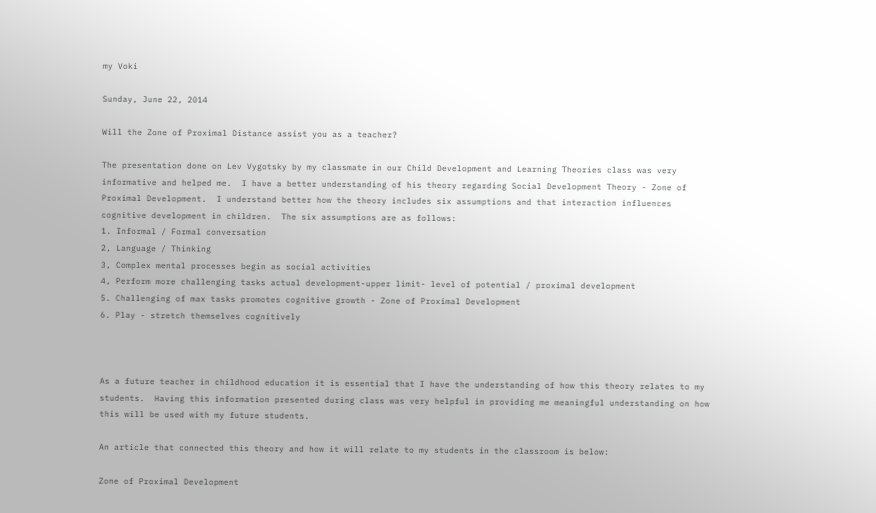my Voki

Sunday, June 22, 2014

Will the Zone of Proximal Distance assist you as a teacher?

The presentation done on Lev Vygotsky by my classmate in our Child Development and Learning Theories class was very informative and helped me.  I have a better understanding of his theory regarding Social Development Theory - Zone of Proximal Development.  I understand better how the theory includes six assumptions and that interaction influences cognitive development in children.  The six assumptions are as follows:
1. Informal / Formal conversation
2, Language / Thinking
3, Complex mental processes begin as social activities
4, Perform more challenging tasks actual development-upper limit- level of potential / proximal development
5. Challenging of max tasks promotes cognitive growth - Zone of Proximal Development
6. Play - stretch themselves cognitively



As a future teacher in childhood education it is essential that I have the understanding of how this theory relates to my students.  Having this information presented during class was very helpful in providing me meaningful understanding on how this will be used with my future students.

An article that connected this theory and how it will relate to my students in the classroom is below:

Zone of Proximal Development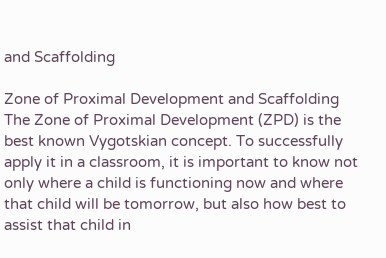and Scaffolding

Zone of Proximal Development and Scaffolding
The Zone of Proximal Development (ZPD) is the best known Vygotskian concept. To successfully apply it in a classroom, it is important to know not only where a child is functioning now and where that child will be tomorrow, but also how best to assist that child in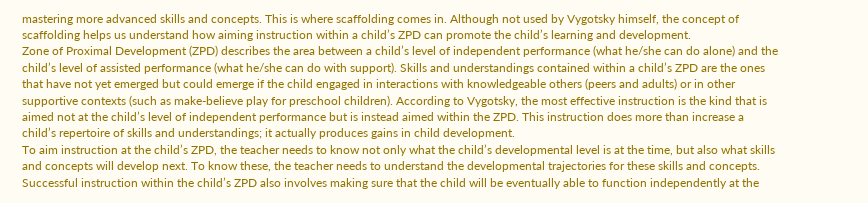mastering more advanced skills and concepts. This is where scaffolding comes in. Although not used by Vygotsky himself, the concept of scaffolding helps us understand how aiming instruction within a child’s ZPD can promote the child’s learning and development.
Zone of Proximal Development (ZPD) describes the area between a child’s level of independent performance (what he/she can do alone) and the child’s level of assisted performance (what he/she can do with support). Skills and understandings contained within a child’s ZPD are the ones that have not yet emerged but could emerge if the child engaged in interactions with knowledgeable others (peers and adults) or in other supportive contexts (such as make-believe play for preschool children). According to Vygotsky, the most effective instruction is the kind that is aimed not at the child’s level of independent performance but is instead aimed within the ZPD. This instruction does more than increase a child’s repertoire of skills and understandings; it actually produces gains in child development.
To aim instruction at the child’s ZPD, the teacher needs to know not only what the child’s developmental level is at the time, but also what skills and concepts will develop next. To know these, the teacher needs to understand the developmental trajectories for these skills and concepts. Successful instruction within the child’s ZPD also involves making sure that the child will be eventually able to function independently at the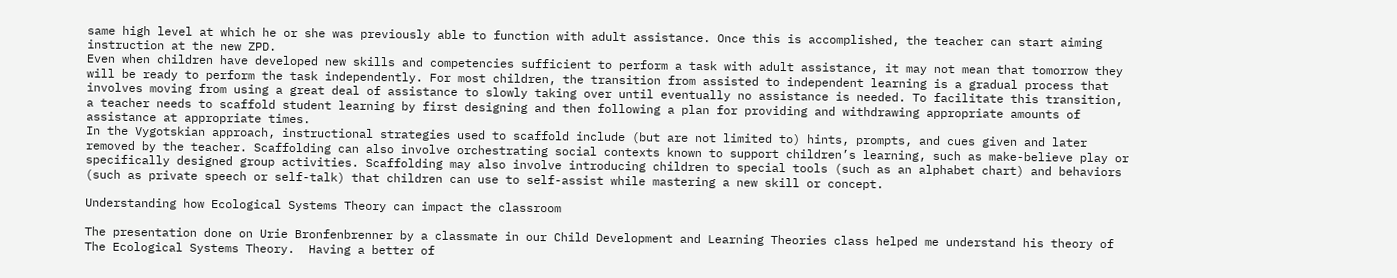same high level at which he or she was previously able to function with adult assistance. Once this is accomplished, the teacher can start aiming instruction at the new ZPD.
Even when children have developed new skills and competencies sufficient to perform a task with adult assistance, it may not mean that tomorrow they will be ready to perform the task independently. For most children, the transition from assisted to independent learning is a gradual process that involves moving from using a great deal of assistance to slowly taking over until eventually no assistance is needed. To facilitate this transition, a teacher needs to scaffold student learning by first designing and then following a plan for providing and withdrawing appropriate amounts of assistance at appropriate times.
In the Vygotskian approach, instructional strategies used to scaffold include (but are not limited to) hints, prompts, and cues given and later removed by the teacher. Scaffolding can also involve orchestrating social contexts known to support children’s learning, such as make-believe play or specifically designed group activities. Scaffolding may also involve introducing children to special tools (such as an alphabet chart) and behaviors (such as private speech or self-talk) that children can use to self-assist while mastering a new skill or concept.

Understanding how Ecological Systems Theory can impact the classroom

The presentation done on Urie Bronfenbrenner by a classmate in our Child Development and Learning Theories class helped me understand his theory of The Ecological Systems Theory.  Having a better of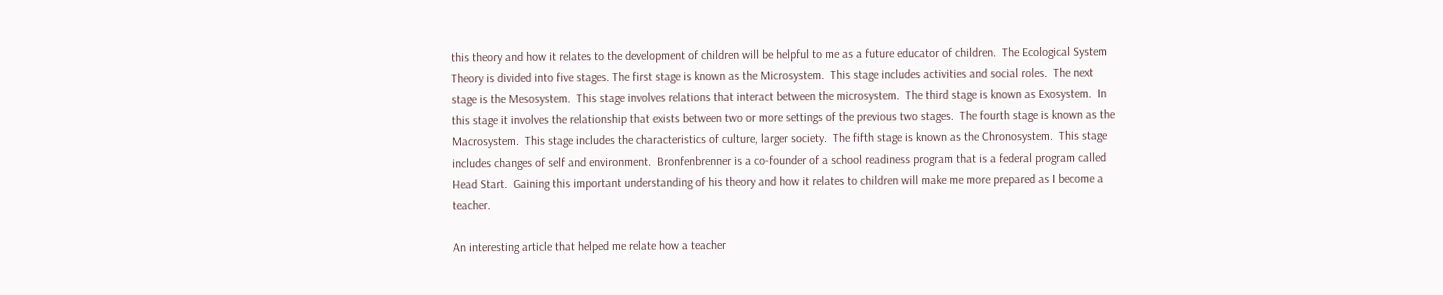this theory and how it relates to the development of children will be helpful to me as a future educator of children.  The Ecological System Theory is divided into five stages. The first stage is known as the Microsystem.  This stage includes activities and social roles.  The next stage is the Mesosystem.  This stage involves relations that interact between the microsystem.  The third stage is known as Exosystem.  In this stage it involves the relationship that exists between two or more settings of the previous two stages.  The fourth stage is known as the Macrosystem.  This stage includes the characteristics of culture, larger society.  The fifth stage is known as the Chronosystem.  This stage includes changes of self and environment.  Bronfenbrenner is a co-founder of a school readiness program that is a federal program called Head Start.  Gaining this important understanding of his theory and how it relates to children will make me more prepared as I become a teacher.

An interesting article that helped me relate how a teacher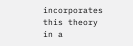incorporates this theory in a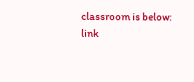classroom is below:
link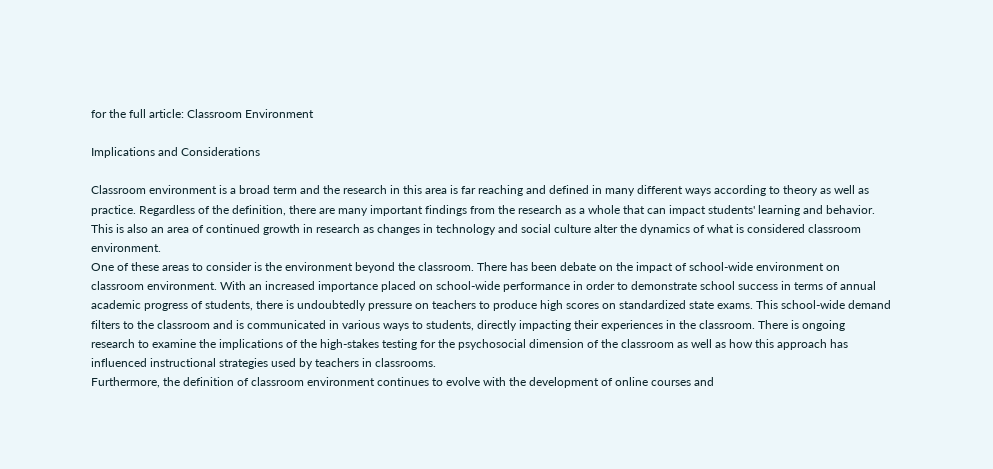for the full article: Classroom Environment

Implications and Considerations

Classroom environment is a broad term and the research in this area is far reaching and defined in many different ways according to theory as well as practice. Regardless of the definition, there are many important findings from the research as a whole that can impact students' learning and behavior. This is also an area of continued growth in research as changes in technology and social culture alter the dynamics of what is considered classroom environment.
One of these areas to consider is the environment beyond the classroom. There has been debate on the impact of school-wide environment on classroom environment. With an increased importance placed on school-wide performance in order to demonstrate school success in terms of annual academic progress of students, there is undoubtedly pressure on teachers to produce high scores on standardized state exams. This school-wide demand filters to the classroom and is communicated in various ways to students, directly impacting their experiences in the classroom. There is ongoing research to examine the implications of the high-stakes testing for the psychosocial dimension of the classroom as well as how this approach has influenced instructional strategies used by teachers in classrooms.
Furthermore, the definition of classroom environment continues to evolve with the development of online courses and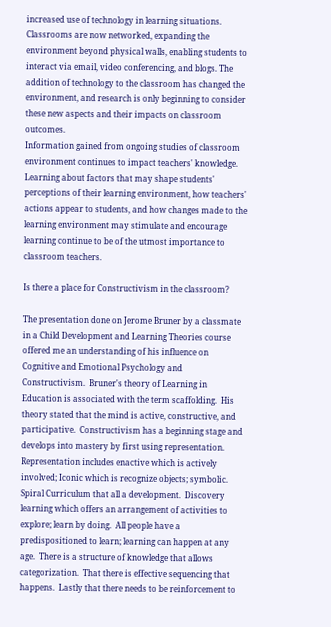increased use of technology in learning situations. Classrooms are now networked, expanding the environment beyond physical walls, enabling students to interact via email, video conferencing, and blogs. The addition of technology to the classroom has changed the environment, and research is only beginning to consider these new aspects and their impacts on classroom outcomes.
Information gained from ongoing studies of classroom environment continues to impact teachers' knowledge. Learning about factors that may shape students' perceptions of their learning environment, how teachers' actions appear to students, and how changes made to the learning environment may stimulate and encourage learning continue to be of the utmost importance to classroom teachers.

Is there a place for Constructivism in the classroom?

The presentation done on Jerome Bruner by a classmate in a Child Development and Learning Theories course offered me an understanding of his influence on Cognitive and Emotional Psychology and Constructivism.  Bruner's theory of Learning in Education is associated with the term scaffolding.  His theory stated that the mind is active, constructive, and participative.  Constructivism has a beginning stage and develops into mastery by first using representation.  Representation includes enactive which is actively involved; Iconic which is recognize objects; symbolic.  Spiral Curriculum that all a development.  Discovery learning which offers an arrangement of activities to explore; learn by doing.  All people have a predispositioned to learn; learning can happen at any age.  There is a structure of knowledge that allows categorization.  That there is effective sequencing that happens.  Lastly that there needs to be reinforcement to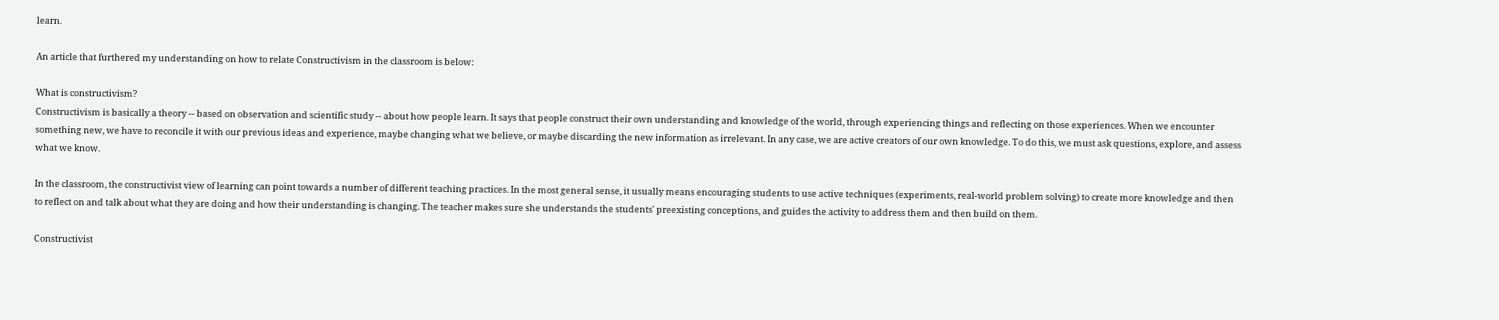learn.

An article that furthered my understanding on how to relate Constructivism in the classroom is below:

What is constructivism?
Constructivism is basically a theory -- based on observation and scientific study -- about how people learn. It says that people construct their own understanding and knowledge of the world, through experiencing things and reflecting on those experiences. When we encounter something new, we have to reconcile it with our previous ideas and experience, maybe changing what we believe, or maybe discarding the new information as irrelevant. In any case, we are active creators of our own knowledge. To do this, we must ask questions, explore, and assess what we know.

In the classroom, the constructivist view of learning can point towards a number of different teaching practices. In the most general sense, it usually means encouraging students to use active techniques (experiments, real-world problem solving) to create more knowledge and then to reflect on and talk about what they are doing and how their understanding is changing. The teacher makes sure she understands the students' preexisting conceptions, and guides the activity to address them and then build on them.

Constructivist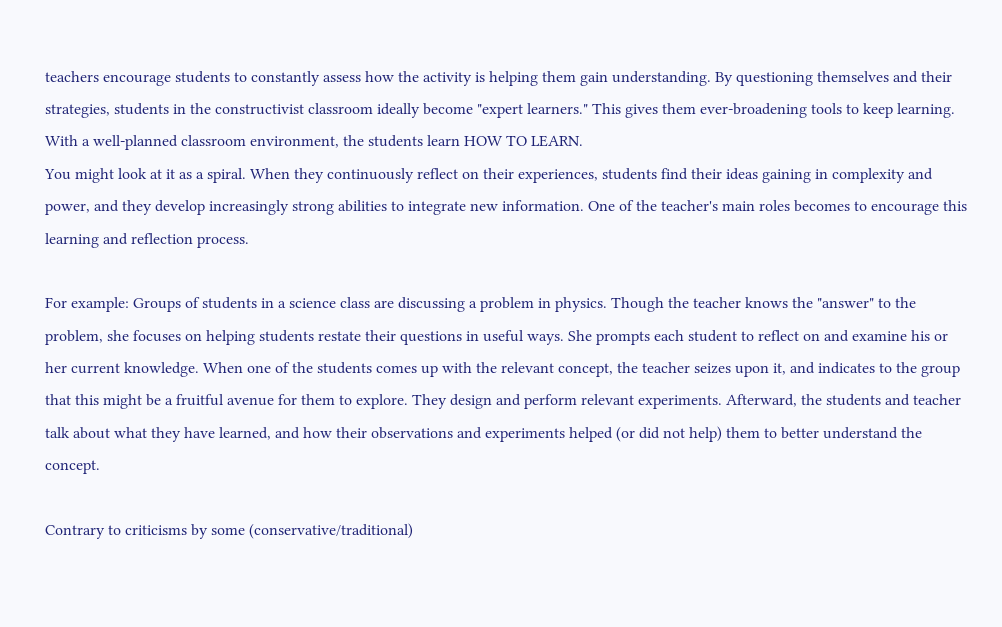teachers encourage students to constantly assess how the activity is helping them gain understanding. By questioning themselves and their strategies, students in the constructivist classroom ideally become "expert learners." This gives them ever-broadening tools to keep learning. With a well-planned classroom environment, the students learn HOW TO LEARN.
You might look at it as a spiral. When they continuously reflect on their experiences, students find their ideas gaining in complexity and power, and they develop increasingly strong abilities to integrate new information. One of the teacher's main roles becomes to encourage this learning and reflection process.

For example: Groups of students in a science class are discussing a problem in physics. Though the teacher knows the "answer" to the problem, she focuses on helping students restate their questions in useful ways. She prompts each student to reflect on and examine his or her current knowledge. When one of the students comes up with the relevant concept, the teacher seizes upon it, and indicates to the group that this might be a fruitful avenue for them to explore. They design and perform relevant experiments. Afterward, the students and teacher talk about what they have learned, and how their observations and experiments helped (or did not help) them to better understand the concept.

Contrary to criticisms by some (conservative/traditional)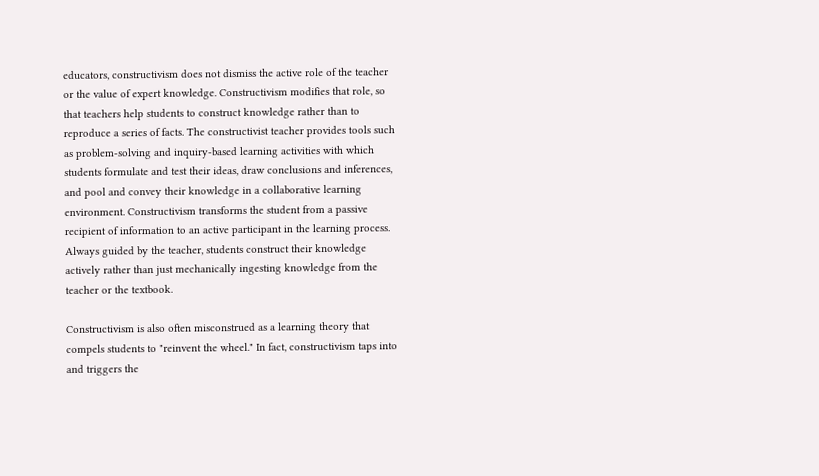educators, constructivism does not dismiss the active role of the teacher or the value of expert knowledge. Constructivism modifies that role, so that teachers help students to construct knowledge rather than to reproduce a series of facts. The constructivist teacher provides tools such as problem-solving and inquiry-based learning activities with which students formulate and test their ideas, draw conclusions and inferences, and pool and convey their knowledge in a collaborative learning environment. Constructivism transforms the student from a passive recipient of information to an active participant in the learning process. Always guided by the teacher, students construct their knowledge actively rather than just mechanically ingesting knowledge from the teacher or the textbook.

Constructivism is also often misconstrued as a learning theory that compels students to "reinvent the wheel." In fact, constructivism taps into and triggers the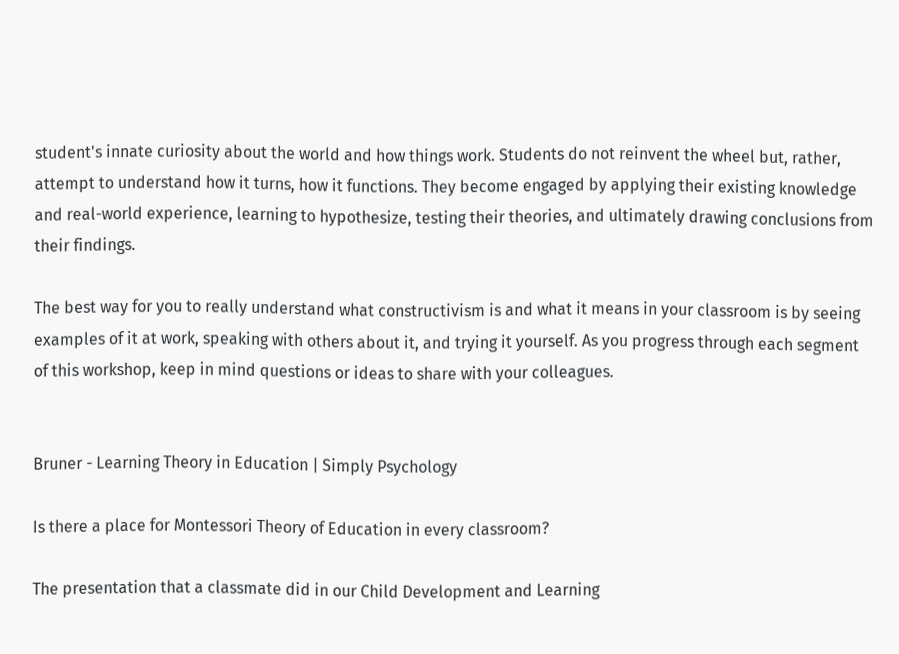student's innate curiosity about the world and how things work. Students do not reinvent the wheel but, rather, attempt to understand how it turns, how it functions. They become engaged by applying their existing knowledge and real-world experience, learning to hypothesize, testing their theories, and ultimately drawing conclusions from their findings.

The best way for you to really understand what constructivism is and what it means in your classroom is by seeing examples of it at work, speaking with others about it, and trying it yourself. As you progress through each segment of this workshop, keep in mind questions or ideas to share with your colleagues.


Bruner - Learning Theory in Education | Simply Psychology

Is there a place for Montessori Theory of Education in every classroom?

The presentation that a classmate did in our Child Development and Learning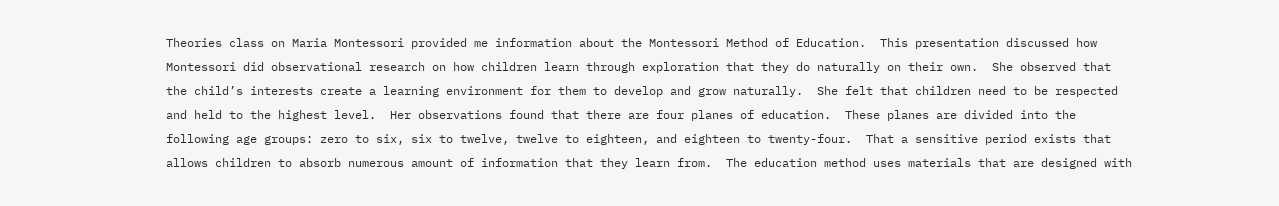Theories class on Maria Montessori provided me information about the Montessori Method of Education.  This presentation discussed how Montessori did observational research on how children learn through exploration that they do naturally on their own.  She observed that the child’s interests create a learning environment for them to develop and grow naturally.  She felt that children need to be respected and held to the highest level.  Her observations found that there are four planes of education.  These planes are divided into the following age groups: zero to six, six to twelve, twelve to eighteen, and eighteen to twenty-four.  That a sensitive period exists that allows children to absorb numerous amount of information that they learn from.  The education method uses materials that are designed with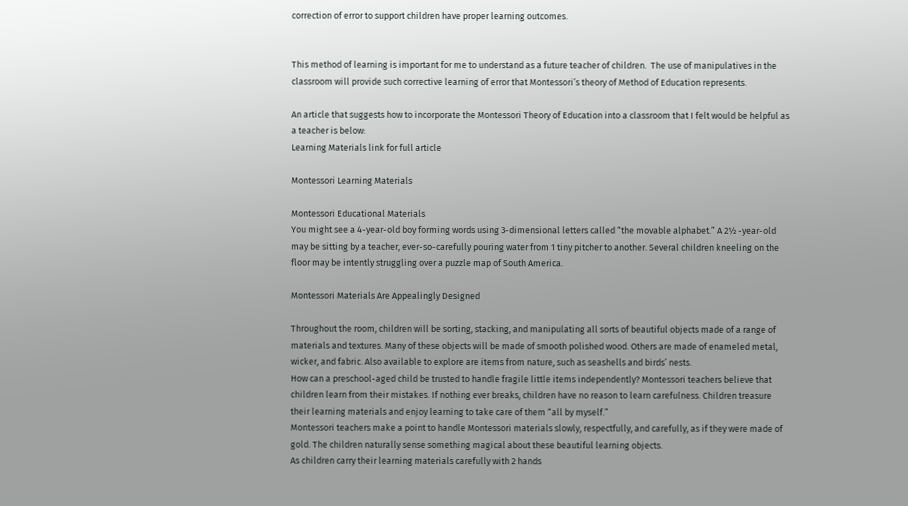correction of error to support children have proper learning outcomes.


This method of learning is important for me to understand as a future teacher of children.  The use of manipulatives in the classroom will provide such corrective learning of error that Montessori’s theory of Method of Education represents.

An article that suggests how to incorporate the Montessori Theory of Education into a classroom that I felt would be helpful as a teacher is below:
Learning Materials link for full article

Montessori Learning Materials

Montessori Educational Materials
You might see a 4-year-old boy forming words using 3-dimensional letters called “the movable alphabet.” A 2½ -year-old may be sitting by a teacher, ever-so-carefully pouring water from 1 tiny pitcher to another. Several children kneeling on the floor may be intently struggling over a puzzle map of South America.

Montessori Materials Are Appealingly Designed

Throughout the room, children will be sorting, stacking, and manipulating all sorts of beautiful objects made of a range of materials and textures. Many of these objects will be made of smooth polished wood. Others are made of enameled metal, wicker, and fabric. Also available to explore are items from nature, such as seashells and birds’ nests.
How can a preschool-aged child be trusted to handle fragile little items independently? Montessori teachers believe that children learn from their mistakes. If nothing ever breaks, children have no reason to learn carefulness. Children treasure their learning materials and enjoy learning to take care of them “all by myself.”
Montessori teachers make a point to handle Montessori materials slowly, respectfully, and carefully, as if they were made of gold. The children naturally sense something magical about these beautiful learning objects.
As children carry their learning materials carefully with 2 hands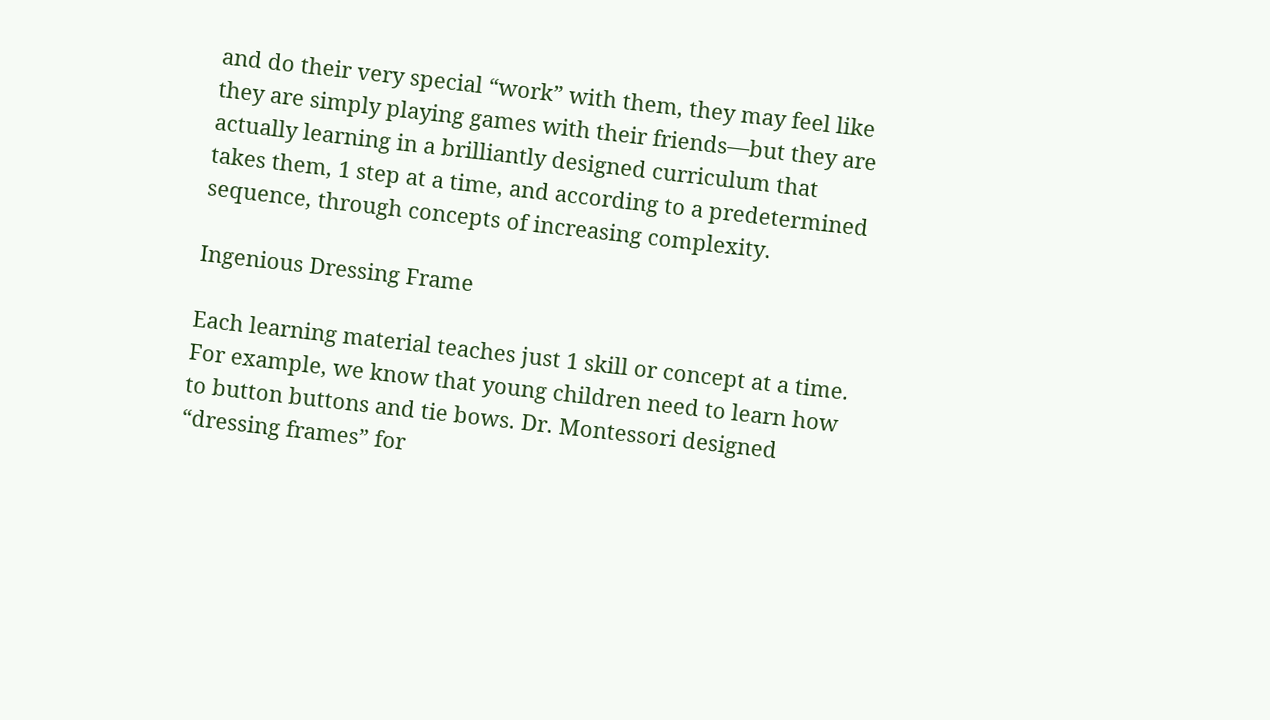and do their very special “work” with them, they may feel like they are simply playing games with their friends—but they are actually learning in a brilliantly designed curriculum that takes them, 1 step at a time, and according to a predetermined sequence, through concepts of increasing complexity.

Ingenious Dressing Frame

Each learning material teaches just 1 skill or concept at a time. For example, we know that young children need to learn how to button buttons and tie bows. Dr. Montessori designed “dressing frames” for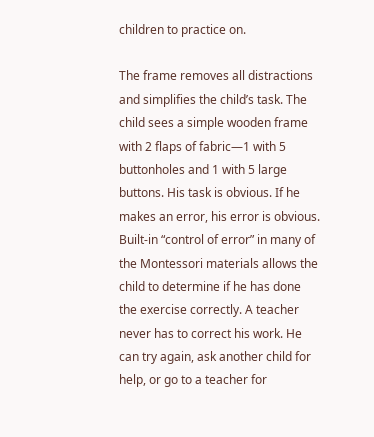children to practice on.

The frame removes all distractions and simplifies the child’s task. The child sees a simple wooden frame with 2 flaps of fabric—1 with 5 buttonholes and 1 with 5 large buttons. His task is obvious. If he makes an error, his error is obvious.
Built-in “control of error” in many of the Montessori materials allows the child to determine if he has done the exercise correctly. A teacher never has to correct his work. He can try again, ask another child for help, or go to a teacher for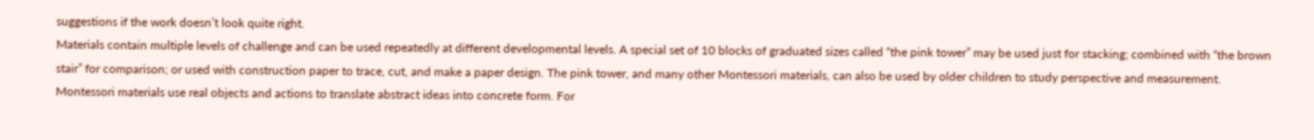suggestions if the work doesn’t look quite right.
Materials contain multiple levels of challenge and can be used repeatedly at different developmental levels. A special set of 10 blocks of graduated sizes called “the pink tower” may be used just for stacking; combined with “the brown stair” for comparison; or used with construction paper to trace, cut, and make a paper design. The pink tower, and many other Montessori materials, can also be used by older children to study perspective and measurement.
Montessori materials use real objects and actions to translate abstract ideas into concrete form. For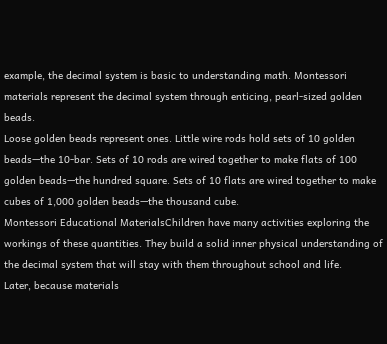example, the decimal system is basic to understanding math. Montessori materials represent the decimal system through enticing, pearl-sized golden beads.
Loose golden beads represent ones. Little wire rods hold sets of 10 golden beads—the 10-bar. Sets of 10 rods are wired together to make flats of 100 golden beads—the hundred square. Sets of 10 flats are wired together to make cubes of 1,000 golden beads—the thousand cube.
Montessori Educational MaterialsChildren have many activities exploring the workings of these quantities. They build a solid inner physical understanding of the decimal system that will stay with them throughout school and life.
Later, because materials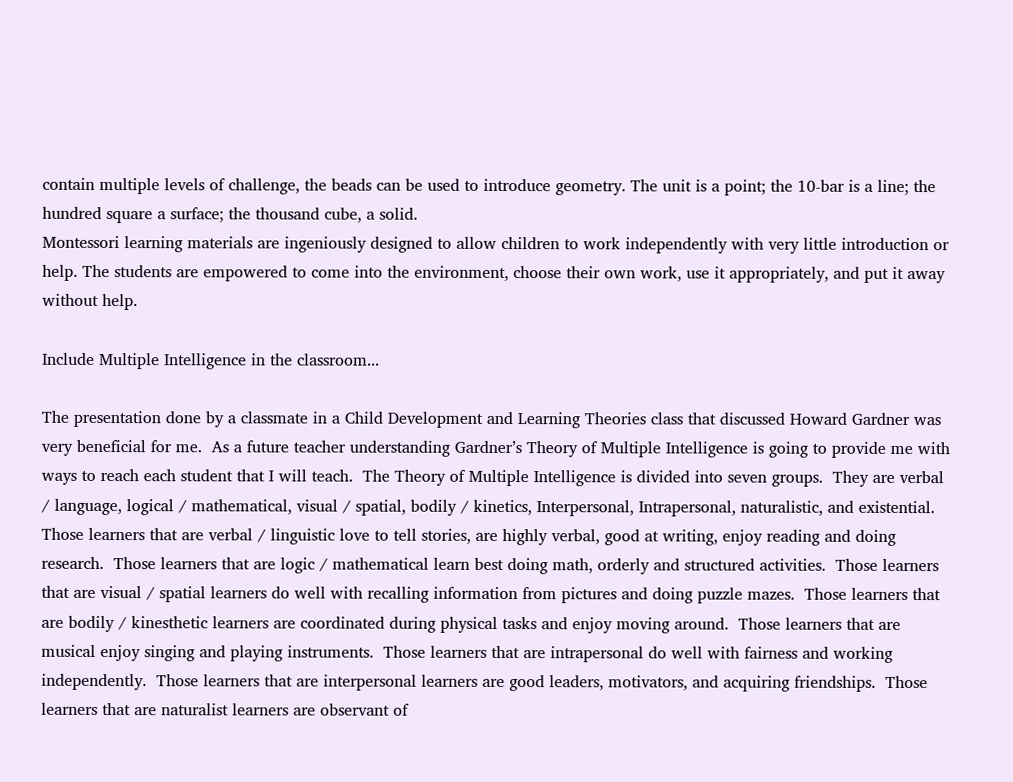contain multiple levels of challenge, the beads can be used to introduce geometry. The unit is a point; the 10-bar is a line; the hundred square a surface; the thousand cube, a solid.
Montessori learning materials are ingeniously designed to allow children to work independently with very little introduction or help. The students are empowered to come into the environment, choose their own work, use it appropriately, and put it away without help.

Include Multiple Intelligence in the classroom...

The presentation done by a classmate in a Child Development and Learning Theories class that discussed Howard Gardner was very beneficial for me.  As a future teacher understanding Gardner’s Theory of Multiple Intelligence is going to provide me with ways to reach each student that I will teach.  The Theory of Multiple Intelligence is divided into seven groups.  They are verbal / language, logical / mathematical, visual / spatial, bodily / kinetics, Interpersonal, Intrapersonal, naturalistic, and existential.  Those learners that are verbal / linguistic love to tell stories, are highly verbal, good at writing, enjoy reading and doing research.  Those learners that are logic / mathematical learn best doing math, orderly and structured activities.  Those learners that are visual / spatial learners do well with recalling information from pictures and doing puzzle mazes.  Those learners that are bodily / kinesthetic learners are coordinated during physical tasks and enjoy moving around.  Those learners that are musical enjoy singing and playing instruments.  Those learners that are intrapersonal do well with fairness and working independently.  Those learners that are interpersonal learners are good leaders, motivators, and acquiring friendships.  Those learners that are naturalist learners are observant of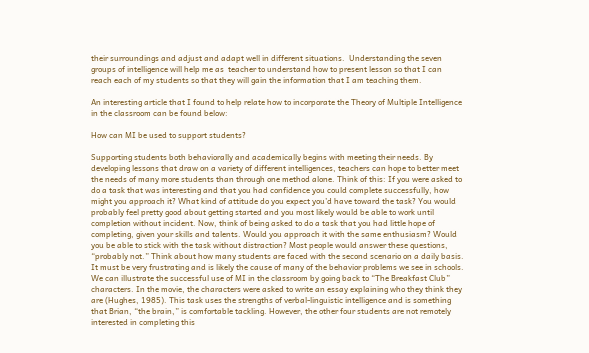their surroundings and adjust and adapt well in different situations.  Understanding the seven groups of intelligence will help me as  teacher to understand how to present lesson so that I can reach each of my students so that they will gain the information that I am teaching them.

An interesting article that I found to help relate how to incorporate the Theory of Multiple Intelligence in the classroom can be found below:

How can MI be used to support students?

Supporting students both behaviorally and academically begins with meeting their needs. By developing lessons that draw on a variety of different intelligences, teachers can hope to better meet the needs of many more students than through one method alone. Think of this: If you were asked to do a task that was interesting and that you had confidence you could complete successfully, how might you approach it? What kind of attitude do you expect you’d have toward the task? You would probably feel pretty good about getting started and you most likely would be able to work until completion without incident. Now, think of being asked to do a task that you had little hope of completing, given your skills and talents. Would you approach it with the same enthusiasm? Would you be able to stick with the task without distraction? Most people would answer these questions, “probably not.” Think about how many students are faced with the second scenario on a daily basis. It must be very frustrating and is likely the cause of many of the behavior problems we see in schools.
We can illustrate the successful use of MI in the classroom by going back to “The Breakfast Club” characters. In the movie, the characters were asked to write an essay explaining who they think they are (Hughes, 1985). This task uses the strengths of verbal-linguistic intelligence and is something that Brian, “the brain,” is comfortable tackling. However, the other four students are not remotely interested in completing this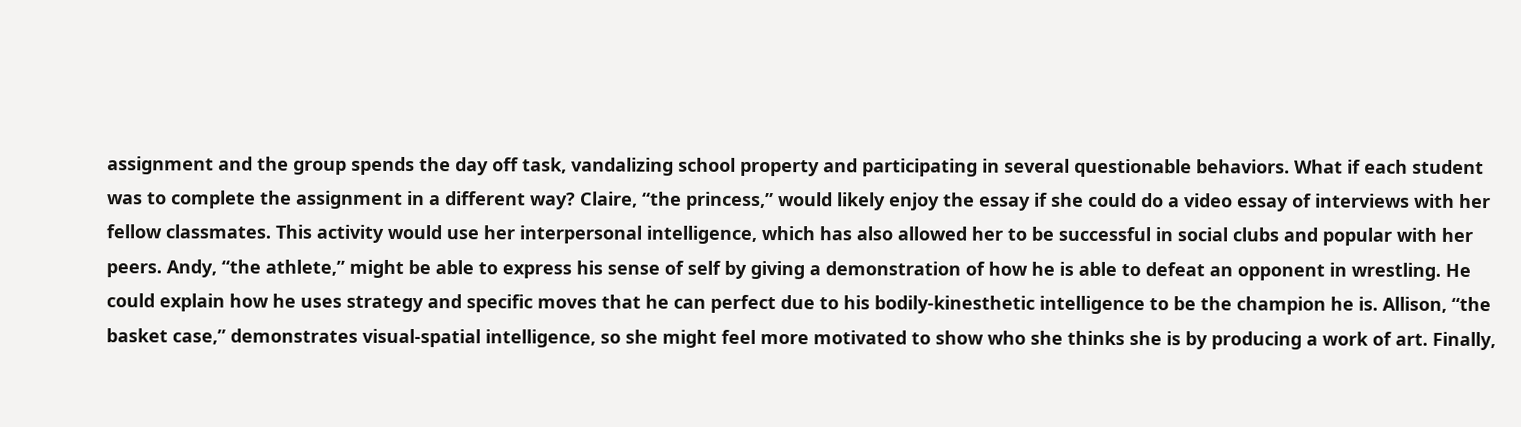assignment and the group spends the day off task, vandalizing school property and participating in several questionable behaviors. What if each student was to complete the assignment in a different way? Claire, “the princess,” would likely enjoy the essay if she could do a video essay of interviews with her fellow classmates. This activity would use her interpersonal intelligence, which has also allowed her to be successful in social clubs and popular with her peers. Andy, “the athlete,” might be able to express his sense of self by giving a demonstration of how he is able to defeat an opponent in wrestling. He could explain how he uses strategy and specific moves that he can perfect due to his bodily-kinesthetic intelligence to be the champion he is. Allison, “the basket case,” demonstrates visual-spatial intelligence, so she might feel more motivated to show who she thinks she is by producing a work of art. Finally,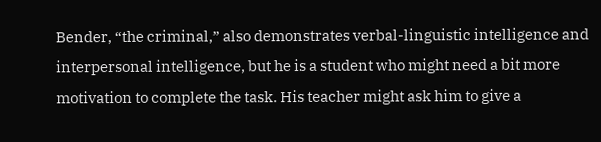Bender, “the criminal,” also demonstrates verbal-linguistic intelligence and interpersonal intelligence, but he is a student who might need a bit more motivation to complete the task. His teacher might ask him to give a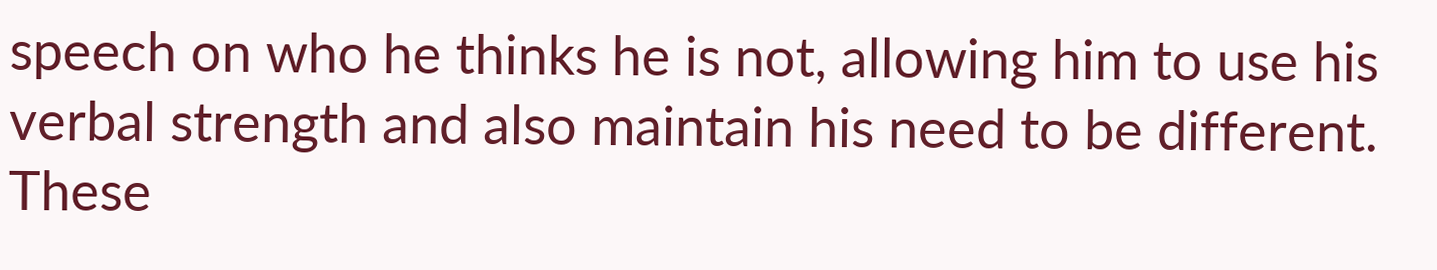speech on who he thinks he is not, allowing him to use his verbal strength and also maintain his need to be different. These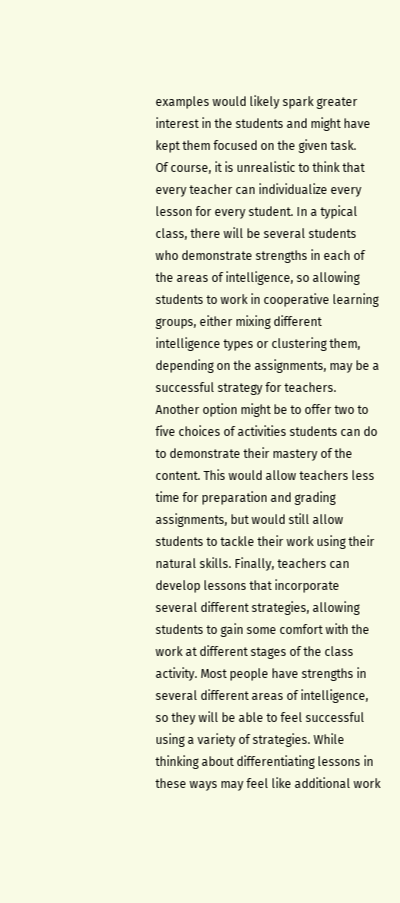examples would likely spark greater interest in the students and might have kept them focused on the given task.
Of course, it is unrealistic to think that every teacher can individualize every lesson for every student. In a typical class, there will be several students who demonstrate strengths in each of the areas of intelligence, so allowing students to work in cooperative learning groups, either mixing different intelligence types or clustering them, depending on the assignments, may be a successful strategy for teachers. Another option might be to offer two to five choices of activities students can do to demonstrate their mastery of the content. This would allow teachers less time for preparation and grading assignments, but would still allow students to tackle their work using their natural skills. Finally, teachers can develop lessons that incorporate several different strategies, allowing students to gain some comfort with the work at different stages of the class activity. Most people have strengths in several different areas of intelligence, so they will be able to feel successful using a variety of strategies. While thinking about differentiating lessons in these ways may feel like additional work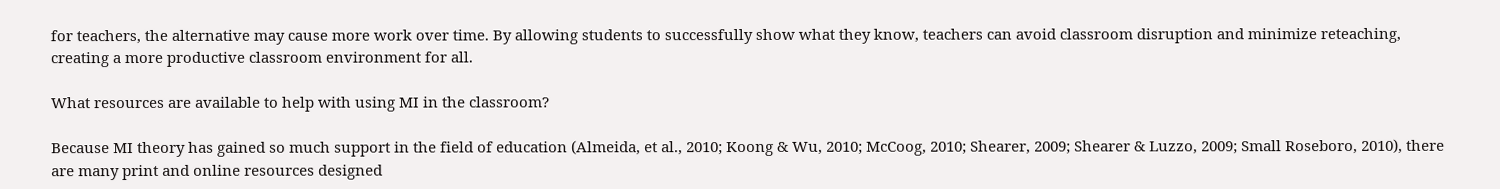for teachers, the alternative may cause more work over time. By allowing students to successfully show what they know, teachers can avoid classroom disruption and minimize reteaching, creating a more productive classroom environment for all.

What resources are available to help with using MI in the classroom?

Because MI theory has gained so much support in the field of education (Almeida, et al., 2010; Koong & Wu, 2010; McCoog, 2010; Shearer, 2009; Shearer & Luzzo, 2009; Small Roseboro, 2010), there are many print and online resources designed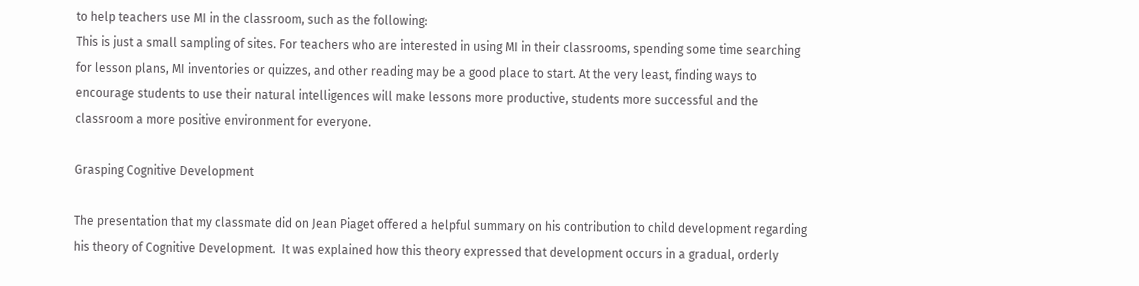to help teachers use MI in the classroom, such as the following:
This is just a small sampling of sites. For teachers who are interested in using MI in their classrooms, spending some time searching for lesson plans, MI inventories or quizzes, and other reading may be a good place to start. At the very least, finding ways to encourage students to use their natural intelligences will make lessons more productive, students more successful and the classroom a more positive environment for everyone.

Grasping Cognitive Development

The presentation that my classmate did on Jean Piaget offered a helpful summary on his contribution to child development regarding his theory of Cognitive Development.  It was explained how this theory expressed that development occurs in a gradual, orderly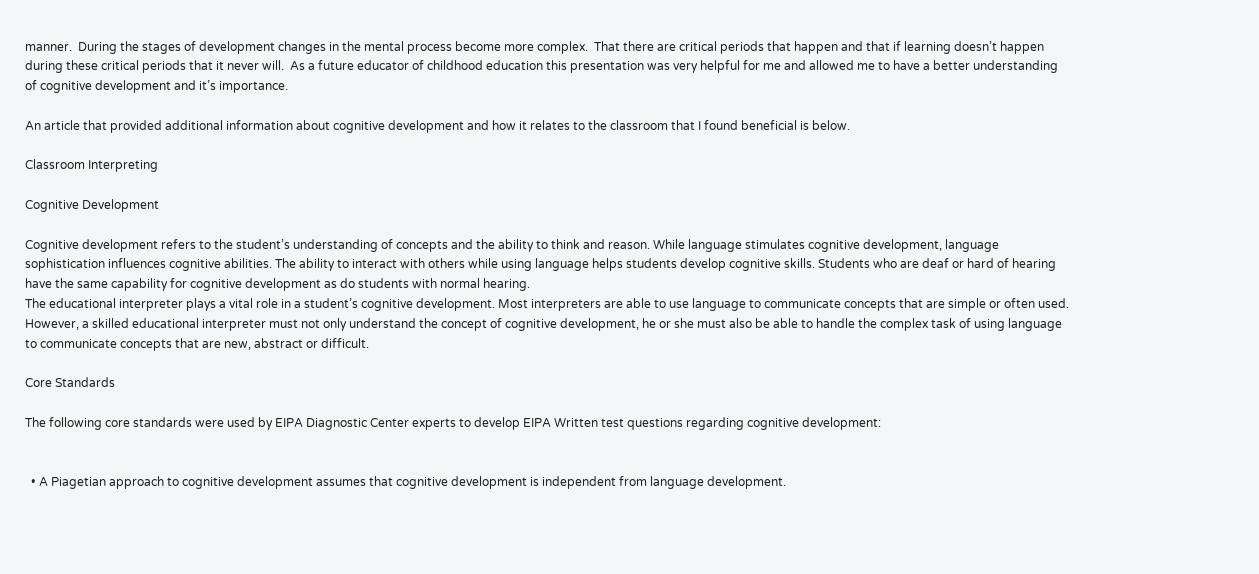manner.  During the stages of development changes in the mental process become more complex.  That there are critical periods that happen and that if learning doesn’t happen during these critical periods that it never will.  As a future educator of childhood education this presentation was very helpful for me and allowed me to have a better understanding of cognitive development and it’s importance.

An article that provided additional information about cognitive development and how it relates to the classroom that I found beneficial is below.

Classroom Interpreting

Cognitive Development

Cognitive development refers to the student’s understanding of concepts and the ability to think and reason. While language stimulates cognitive development, language sophistication influences cognitive abilities. The ability to interact with others while using language helps students develop cognitive skills. Students who are deaf or hard of hearing have the same capability for cognitive development as do students with normal hearing.
The educational interpreter plays a vital role in a student’s cognitive development. Most interpreters are able to use language to communicate concepts that are simple or often used. However, a skilled educational interpreter must not only understand the concept of cognitive development, he or she must also be able to handle the complex task of using language to communicate concepts that are new, abstract or difficult.

Core Standards

The following core standards were used by EIPA Diagnostic Center experts to develop EIPA Written test questions regarding cognitive development:


  • A Piagetian approach to cognitive development assumes that cognitive development is independent from language development.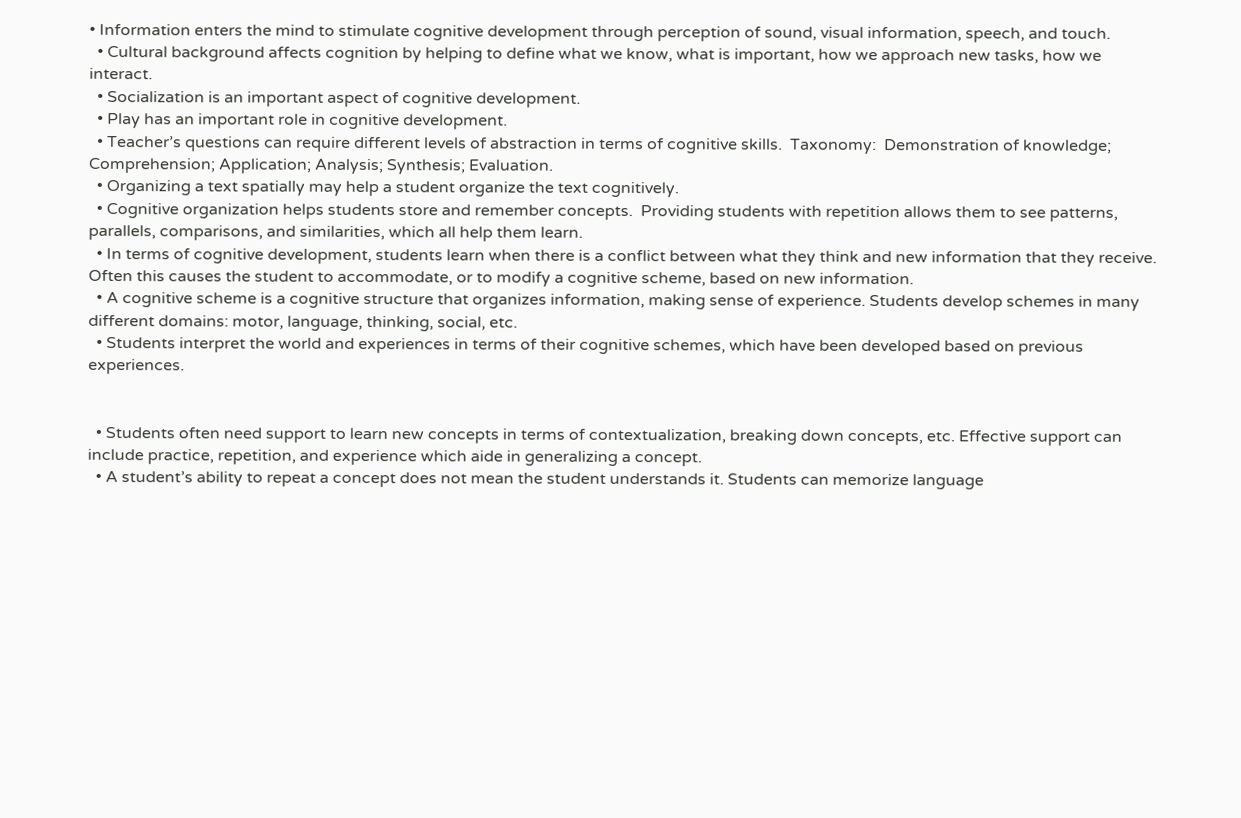• Information enters the mind to stimulate cognitive development through perception of sound, visual information, speech, and touch.
  • Cultural background affects cognition by helping to define what we know, what is important, how we approach new tasks, how we interact.
  • Socialization is an important aspect of cognitive development.
  • Play has an important role in cognitive development.
  • Teacher’s questions can require different levels of abstraction in terms of cognitive skills.  Taxonomy:  Demonstration of knowledge; Comprehension; Application; Analysis; Synthesis; Evaluation.
  • Organizing a text spatially may help a student organize the text cognitively.
  • Cognitive organization helps students store and remember concepts.  Providing students with repetition allows them to see patterns, parallels, comparisons, and similarities, which all help them learn.
  • In terms of cognitive development, students learn when there is a conflict between what they think and new information that they receive. Often this causes the student to accommodate, or to modify a cognitive scheme, based on new information.
  • A cognitive scheme is a cognitive structure that organizes information, making sense of experience. Students develop schemes in many different domains: motor, language, thinking, social, etc.
  • Students interpret the world and experiences in terms of their cognitive schemes, which have been developed based on previous experiences.


  • Students often need support to learn new concepts in terms of contextualization, breaking down concepts, etc. Effective support can include practice, repetition, and experience which aide in generalizing a concept.
  • A student’s ability to repeat a concept does not mean the student understands it. Students can memorize language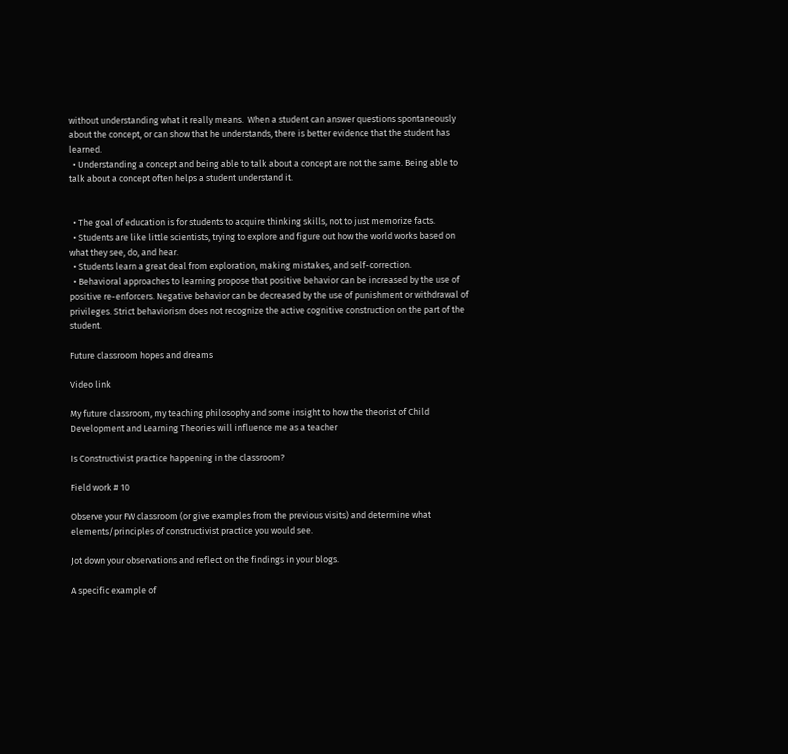without understanding what it really means.  When a student can answer questions spontaneously about the concept, or can show that he understands, there is better evidence that the student has learned.
  • Understanding a concept and being able to talk about a concept are not the same. Being able to talk about a concept often helps a student understand it.


  • The goal of education is for students to acquire thinking skills, not to just memorize facts.
  • Students are like little scientists, trying to explore and figure out how the world works based on what they see, do, and hear.
  • Students learn a great deal from exploration, making mistakes, and self-correction.
  • Behavioral approaches to learning propose that positive behavior can be increased by the use of positive re-enforcers. Negative behavior can be decreased by the use of punishment or withdrawal of privileges. Strict behaviorism does not recognize the active cognitive construction on the part of the student.

Future classroom hopes and dreams

Video link

My future classroom, my teaching philosophy and some insight to how the theorist of Child Development and Learning Theories will influence me as a teacher

Is Constructivist practice happening in the classroom?

Field work # 10

Observe your FW classroom (or give examples from the previous visits) and determine what elements/principles of constructivist practice you would see.

Jot down your observations and reflect on the findings in your blogs.

A specific example of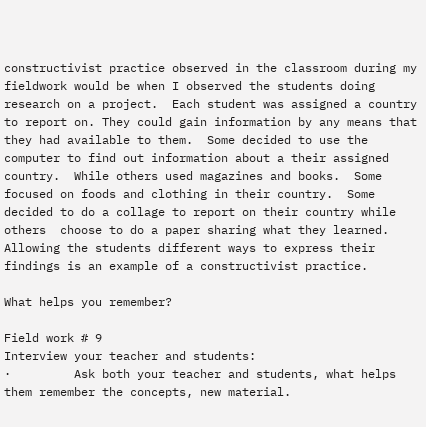constructivist practice observed in the classroom during my fieldwork would be when I observed the students doing research on a project.  Each student was assigned a country to report on. They could gain information by any means that they had available to them.  Some decided to use the computer to find out information about a their assigned country.  While others used magazines and books.  Some focused on foods and clothing in their country.  Some decided to do a collage to report on their country while others  choose to do a paper sharing what they learned.  Allowing the students different ways to express their findings is an example of a constructivist practice.

What helps you remember?

Field work # 9
Interview your teacher and students:
·         Ask both your teacher and students, what helps them remember the concepts, new material.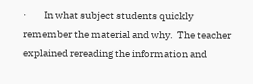·         In what subject students quickly remember the material and why.  The teacher explained rereading the information and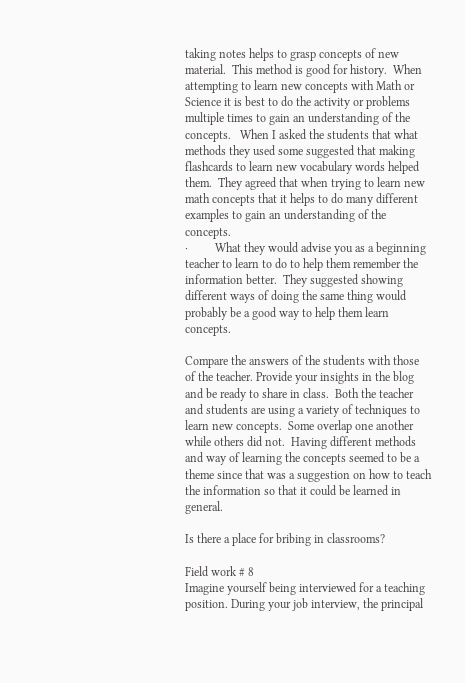taking notes helps to grasp concepts of new material.  This method is good for history.  When attempting to learn new concepts with Math or Science it is best to do the activity or problems multiple times to gain an understanding of the concepts.   When I asked the students that what methods they used some suggested that making flashcards to learn new vocabulary words helped them.  They agreed that when trying to learn new math concepts that it helps to do many different examples to gain an understanding of the concepts.
·         What they would advise you as a beginning teacher to learn to do to help them remember the information better.  They suggested showing different ways of doing the same thing would probably be a good way to help them learn concepts.

Compare the answers of the students with those of the teacher. Provide your insights in the blog and be ready to share in class.  Both the teacher and students are using a variety of techniques to learn new concepts.  Some overlap one another while others did not.  Having different methods and way of learning the concepts seemed to be a theme since that was a suggestion on how to teach the information so that it could be learned in general.

Is there a place for bribing in classrooms?

Field work # 8
Imagine yourself being interviewed for a teaching position. During your job interview, the principal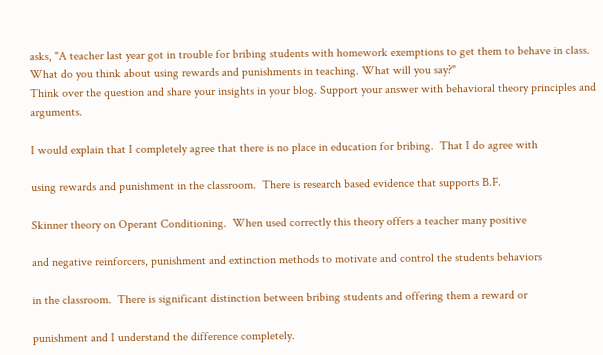asks, "A teacher last year got in trouble for bribing students with homework exemptions to get them to behave in class. What do you think about using rewards and punishments in teaching. What will you say?"
Think over the question and share your insights in your blog. Support your answer with behavioral theory principles and arguments.

I would explain that I completely agree that there is no place in education for bribing.  That I do agree with

using rewards and punishment in the classroom.  There is research based evidence that supports B.F.

Skinner theory on Operant Conditioning.  When used correctly this theory offers a teacher many positive

and negative reinforcers, punishment and extinction methods to motivate and control the students behaviors

in the classroom.  There is significant distinction between bribing students and offering them a reward or

punishment and I understand the difference completely.